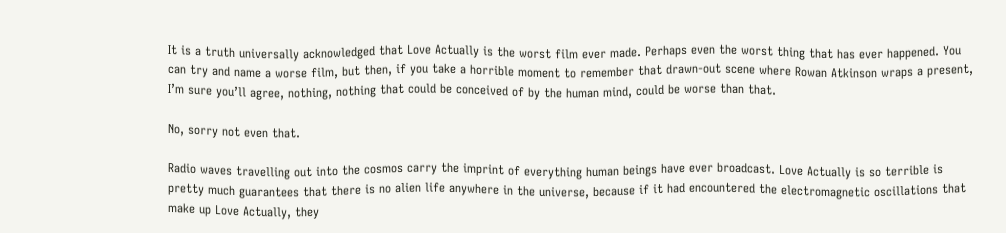It is a truth universally acknowledged that Love Actually is the worst film ever made. Perhaps even the worst thing that has ever happened. You can try and name a worse film, but then, if you take a horrible moment to remember that drawn-out scene where Rowan Atkinson wraps a present, I’m sure you’ll agree, nothing, nothing that could be conceived of by the human mind, could be worse than that.

No, sorry not even that.

Radio waves travelling out into the cosmos carry the imprint of everything human beings have ever broadcast. Love Actually is so terrible is pretty much guarantees that there is no alien life anywhere in the universe, because if it had encountered the electromagnetic oscillations that make up Love Actually, they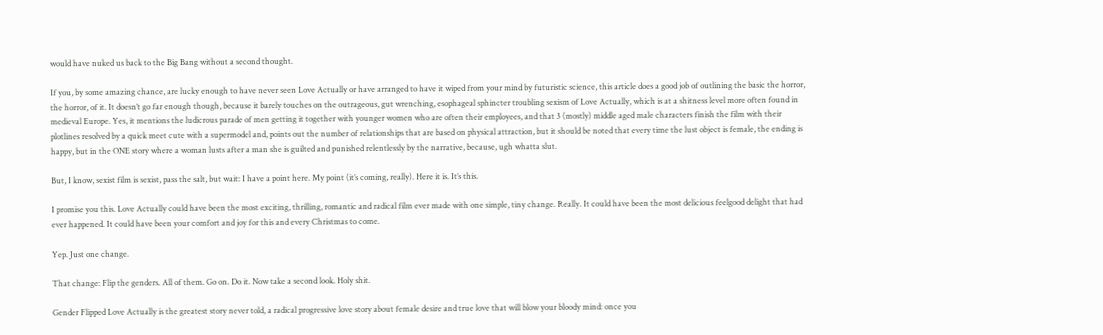would have nuked us back to the Big Bang without a second thought.

If you, by some amazing chance, are lucky enough to have never seen Love Actually or have arranged to have it wiped from your mind by futuristic science, this article does a good job of outlining the basic the horror, the horror, of it. It doesn’t go far enough though, because it barely touches on the outrageous, gut wrenching, esophageal sphincter troubling sexism of Love Actually, which is at a shitness level more often found in medieval Europe. Yes, it mentions the ludicrous parade of men getting it together with younger women who are often their employees, and that 3 (mostly) middle aged male characters finish the film with their plotlines resolved by a quick meet cute with a supermodel and, points out the number of relationships that are based on physical attraction, but it should be noted that every time the lust object is female, the ending is happy, but in the ONE story where a woman lusts after a man she is guilted and punished relentlessly by the narrative, because, ugh whatta slut.

But, I know, sexist film is sexist, pass the salt, but wait: I have a point here. My point (it’s coming, really). Here it is. It’s this.

I promise you this. Love Actually could have been the most exciting, thrilling, romantic and radical film ever made with one simple, tiny change. Really. It could have been the most delicious feelgood delight that had ever happened. It could have been your comfort and joy for this and every Christmas to come.

Yep. Just one change.

That change: Flip the genders. All of them. Go on. Do it. Now take a second look. Holy shit.

Gender Flipped Love Actually is the greatest story never told, a radical progressive love story about female desire and true love that will blow your bloody mind: once you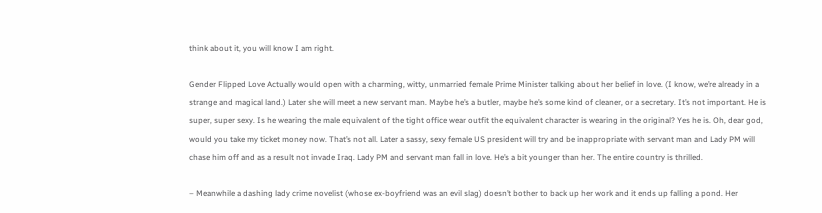think about it, you will know I am right.

Gender Flipped Love Actually would open with a charming, witty, unmarried female Prime Minister talking about her belief in love. (I know, we’re already in a strange and magical land.) Later she will meet a new servant man. Maybe he’s a butler, maybe he’s some kind of cleaner, or a secretary. It’s not important. He is super, super sexy. Is he wearing the male equivalent of the tight office wear outfit the equivalent character is wearing in the original? Yes he is. Oh, dear god, would you take my ticket money now. That’s not all. Later a sassy, sexy female US president will try and be inappropriate with servant man and Lady PM will chase him off and as a result not invade Iraq. Lady PM and servant man fall in love. He’s a bit younger than her. The entire country is thrilled.

– Meanwhile a dashing lady crime novelist (whose ex-boyfriend was an evil slag) doesn’t bother to back up her work and it ends up falling a pond. Her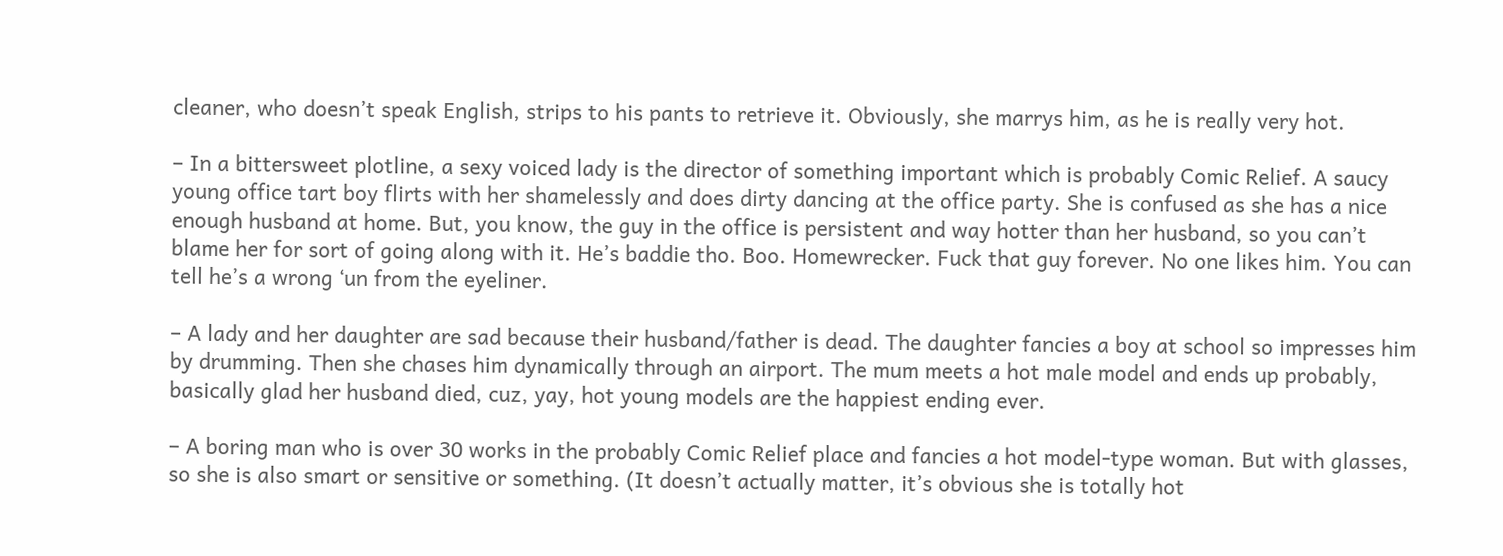cleaner, who doesn’t speak English, strips to his pants to retrieve it. Obviously, she marrys him, as he is really very hot.

– In a bittersweet plotline, a sexy voiced lady is the director of something important which is probably Comic Relief. A saucy young office tart boy flirts with her shamelessly and does dirty dancing at the office party. She is confused as she has a nice enough husband at home. But, you know, the guy in the office is persistent and way hotter than her husband, so you can’t blame her for sort of going along with it. He’s baddie tho. Boo. Homewrecker. Fuck that guy forever. No one likes him. You can tell he’s a wrong ‘un from the eyeliner.

– A lady and her daughter are sad because their husband/father is dead. The daughter fancies a boy at school so impresses him by drumming. Then she chases him dynamically through an airport. The mum meets a hot male model and ends up probably, basically glad her husband died, cuz, yay, hot young models are the happiest ending ever.

– A boring man who is over 30 works in the probably Comic Relief place and fancies a hot model-type woman. But with glasses, so she is also smart or sensitive or something. (It doesn’t actually matter, it’s obvious she is totally hot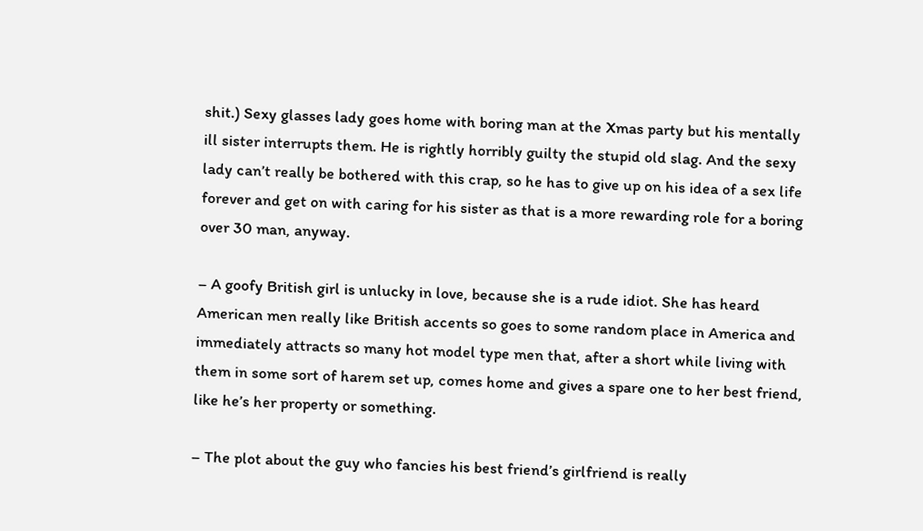shit.) Sexy glasses lady goes home with boring man at the Xmas party but his mentally ill sister interrupts them. He is rightly horribly guilty the stupid old slag. And the sexy lady can’t really be bothered with this crap, so he has to give up on his idea of a sex life forever and get on with caring for his sister as that is a more rewarding role for a boring over 30 man, anyway.

– A goofy British girl is unlucky in love, because she is a rude idiot. She has heard American men really like British accents so goes to some random place in America and immediately attracts so many hot model type men that, after a short while living with them in some sort of harem set up, comes home and gives a spare one to her best friend, like he’s her property or something.

– The plot about the guy who fancies his best friend’s girlfriend is really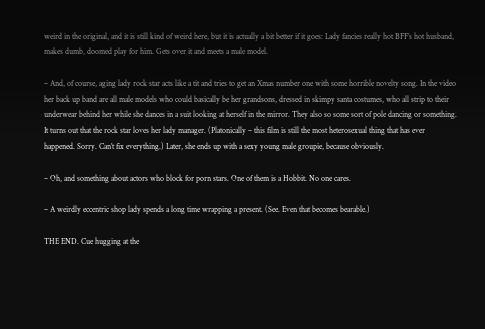weird in the original, and it is still kind of weird here, but it is actually a bit better if it goes: Lady fancies really hot BFF’s hot husband, makes dumb, doomed play for him. Gets over it and meets a male model.

– And, of course, aging lady rock star acts like a tit and tries to get an Xmas number one with some horrible novelty song. In the video her back up band are all male models who could basically be her grandsons, dressed in skimpy santa costumes, who all strip to their underwear behind her while she dances in a suit looking at herself in the mirror. They also so some sort of pole dancing or something. It turns out that the rock star loves her lady manager. (Platonically – this film is still the most heterosexual thing that has ever happened. Sorry. Can’t fix everything.) Later, she ends up with a sexy young male groupie, because obviously.

– Oh, and something about actors who block for porn stars. One of them is a Hobbit. No one cares.

– A weirdly eccentric shop lady spends a long time wrapping a present. (See. Even that becomes bearable.)

THE END. Cue hugging at the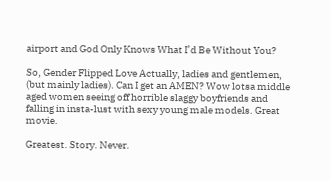airport and God Only Knows What I’d Be Without You?

So, Gender Flipped Love Actually, ladies and gentlemen, (but mainly ladies). Can I get an AMEN? Wow lotsa middle aged women seeing off horrible slaggy boyfriends and falling in insta-lust with sexy young male models. Great movie.

Greatest. Story. Never.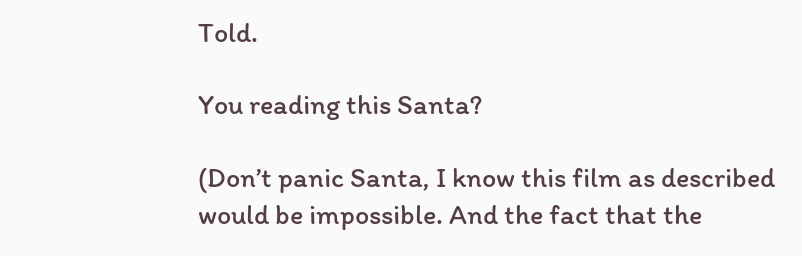Told.

You reading this Santa?

(Don’t panic Santa, I know this film as described would be impossible. And the fact that the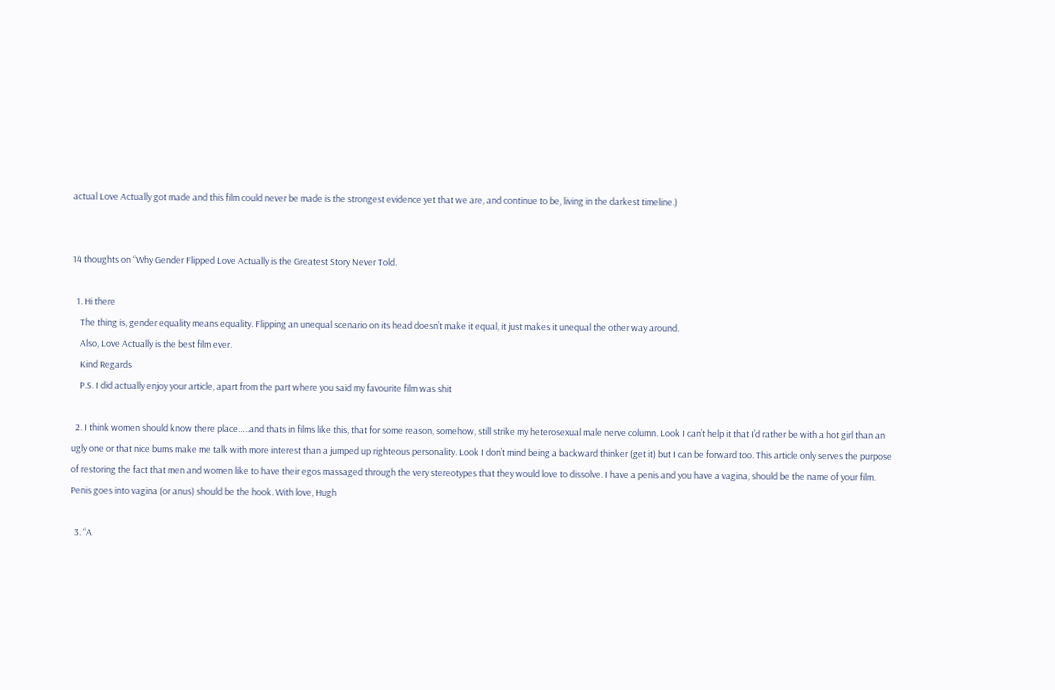actual Love Actually got made and this film could never be made is the strongest evidence yet that we are, and continue to be, living in the darkest timeline.)


14 thoughts on “Why Gender Flipped Love Actually is the Greatest Story Never Told.

  1. Hi there
    The thing is, gender equality means equality. Flipping an unequal scenario on its head doesn’t make it equal, it just makes it unequal the other way around.
    Also, Love Actually is the best film ever.
    Kind Regards
    P.S. I did actually enjoy your article, apart from the part where you said my favourite film was shit

  2. I think women should know there place…..and thats in films like this, that for some reason, somehow, still strike my heterosexual male nerve column. Look I can’t help it that I’d rather be with a hot girl than an ugly one or that nice bums make me talk with more interest than a jumped up righteous personality. Look I don’t mind being a backward thinker (get it) but I can be forward too. This article only serves the purpose of restoring the fact that men and women like to have their egos massaged through the very stereotypes that they would love to dissolve. I have a penis and you have a vagina, should be the name of your film. Penis goes into vagina (or anus) should be the hook. With love, Hugh

  3. “A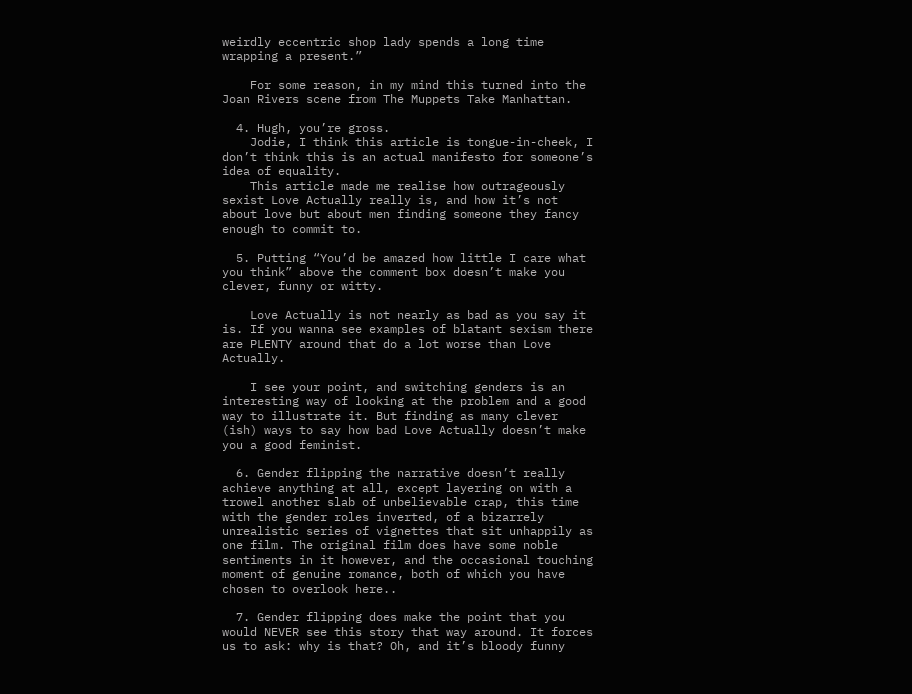weirdly eccentric shop lady spends a long time wrapping a present.”

    For some reason, in my mind this turned into the Joan Rivers scene from The Muppets Take Manhattan.

  4. Hugh, you’re gross.
    Jodie, I think this article is tongue-in-cheek, I don’t think this is an actual manifesto for someone’s idea of equality.
    This article made me realise how outrageously sexist Love Actually really is, and how it’s not about love but about men finding someone they fancy enough to commit to.

  5. Putting “You’d be amazed how little I care what you think” above the comment box doesn’t make you clever, funny or witty.

    Love Actually is not nearly as bad as you say it is. If you wanna see examples of blatant sexism there are PLENTY around that do a lot worse than Love Actually.

    I see your point, and switching genders is an interesting way of looking at the problem and a good way to illustrate it. But finding as many clever (ish) ways to say how bad Love Actually doesn’t make you a good feminist.

  6. Gender flipping the narrative doesn’t really achieve anything at all, except layering on with a trowel another slab of unbelievable crap, this time with the gender roles inverted, of a bizarrely unrealistic series of vignettes that sit unhappily as one film. The original film does have some noble sentiments in it however, and the occasional touching moment of genuine romance, both of which you have chosen to overlook here..

  7. Gender flipping does make the point that you would NEVER see this story that way around. It forces us to ask: why is that? Oh, and it’s bloody funny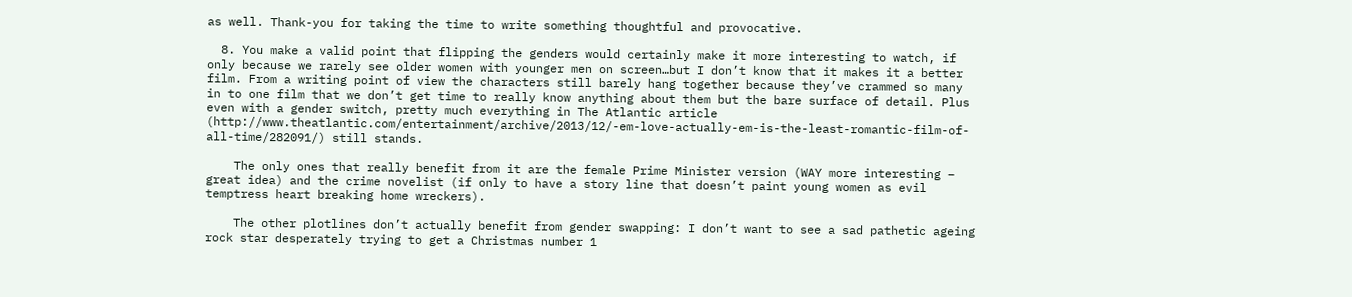as well. Thank-you for taking the time to write something thoughtful and provocative.

  8. You make a valid point that flipping the genders would certainly make it more interesting to watch, if only because we rarely see older women with younger men on screen…but I don’t know that it makes it a better film. From a writing point of view the characters still barely hang together because they’ve crammed so many in to one film that we don’t get time to really know anything about them but the bare surface of detail. Plus even with a gender switch, pretty much everything in The Atlantic article (http://www.theatlantic.com/entertainment/archive/2013/12/-em-love-actually-em-is-the-least-romantic-film-of-all-time/282091/) still stands.

    The only ones that really benefit from it are the female Prime Minister version (WAY more interesting – great idea) and the crime novelist (if only to have a story line that doesn’t paint young women as evil temptress heart breaking home wreckers).

    The other plotlines don’t actually benefit from gender swapping: I don’t want to see a sad pathetic ageing rock star desperately trying to get a Christmas number 1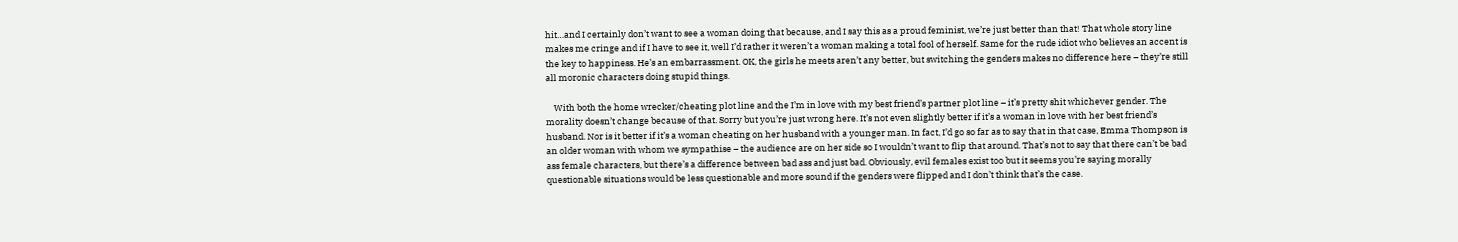hit…and I certainly don’t want to see a woman doing that because, and I say this as a proud feminist, we’re just better than that! That whole story line makes me cringe and if I have to see it, well I’d rather it weren’t a woman making a total fool of herself. Same for the rude idiot who believes an accent is the key to happiness. He’s an embarrassment. OK, the girls he meets aren’t any better, but switching the genders makes no difference here – they’re still all moronic characters doing stupid things.

    With both the home wrecker/cheating plot line and the I’m in love with my best friend’s partner plot line – it’s pretty shit whichever gender. The morality doesn’t change because of that. Sorry but you’re just wrong here. It’s not even slightly better if it’s a woman in love with her best friend’s husband. Nor is it better if it’s a woman cheating on her husband with a younger man. In fact, I’d go so far as to say that in that case, Emma Thompson is an older woman with whom we sympathise – the audience are on her side so I wouldn’t want to flip that around. That’s not to say that there can’t be bad ass female characters, but there’s a difference between bad ass and just bad. Obviously, evil females exist too but it seems you’re saying morally questionable situations would be less questionable and more sound if the genders were flipped and I don’t think that’s the case.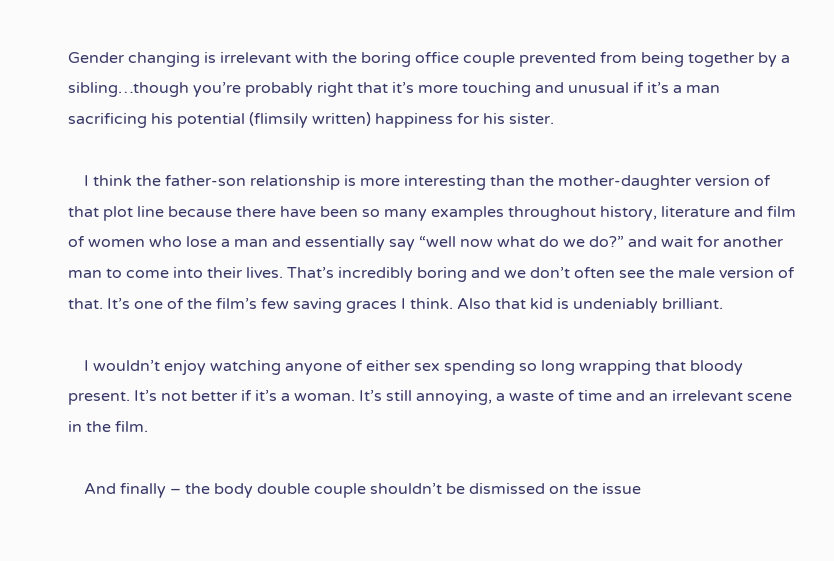Gender changing is irrelevant with the boring office couple prevented from being together by a sibling…though you’re probably right that it’s more touching and unusual if it’s a man sacrificing his potential (flimsily written) happiness for his sister.

    I think the father-son relationship is more interesting than the mother-daughter version of that plot line because there have been so many examples throughout history, literature and film of women who lose a man and essentially say “well now what do we do?” and wait for another man to come into their lives. That’s incredibly boring and we don’t often see the male version of that. It’s one of the film’s few saving graces I think. Also that kid is undeniably brilliant.

    I wouldn’t enjoy watching anyone of either sex spending so long wrapping that bloody present. It’s not better if it’s a woman. It’s still annoying, a waste of time and an irrelevant scene in the film.

    And finally – the body double couple shouldn’t be dismissed on the issue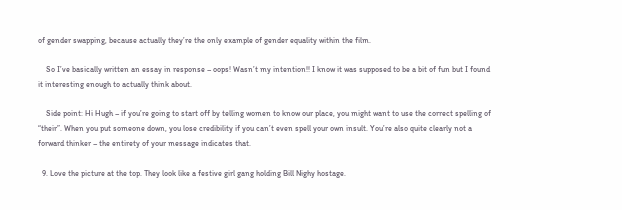of gender swapping, because actually they’re the only example of gender equality within the film.

    So I’ve basically written an essay in response – oops! Wasn’t my intention!! I know it was supposed to be a bit of fun but I found it interesting enough to actually think about.

    Side point: Hi Hugh – if you’re going to start off by telling women to know our place, you might want to use the correct spelling of “their”. When you put someone down, you lose credibility if you can’t even spell your own insult. You’re also quite clearly not a forward thinker – the entirety of your message indicates that.

  9. Love the picture at the top. They look like a festive girl gang holding Bill Nighy hostage.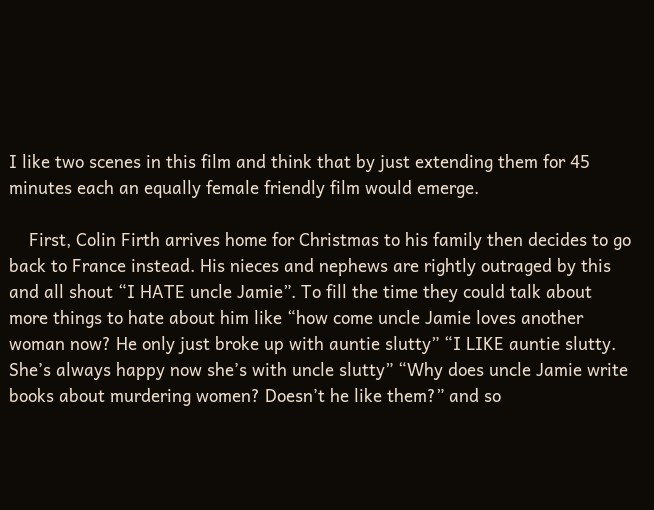I like two scenes in this film and think that by just extending them for 45 minutes each an equally female friendly film would emerge.

    First, Colin Firth arrives home for Christmas to his family then decides to go back to France instead. His nieces and nephews are rightly outraged by this and all shout “I HATE uncle Jamie”. To fill the time they could talk about more things to hate about him like “how come uncle Jamie loves another woman now? He only just broke up with auntie slutty” “I LIKE auntie slutty. She’s always happy now she’s with uncle slutty” “Why does uncle Jamie write books about murdering women? Doesn’t he like them?” and so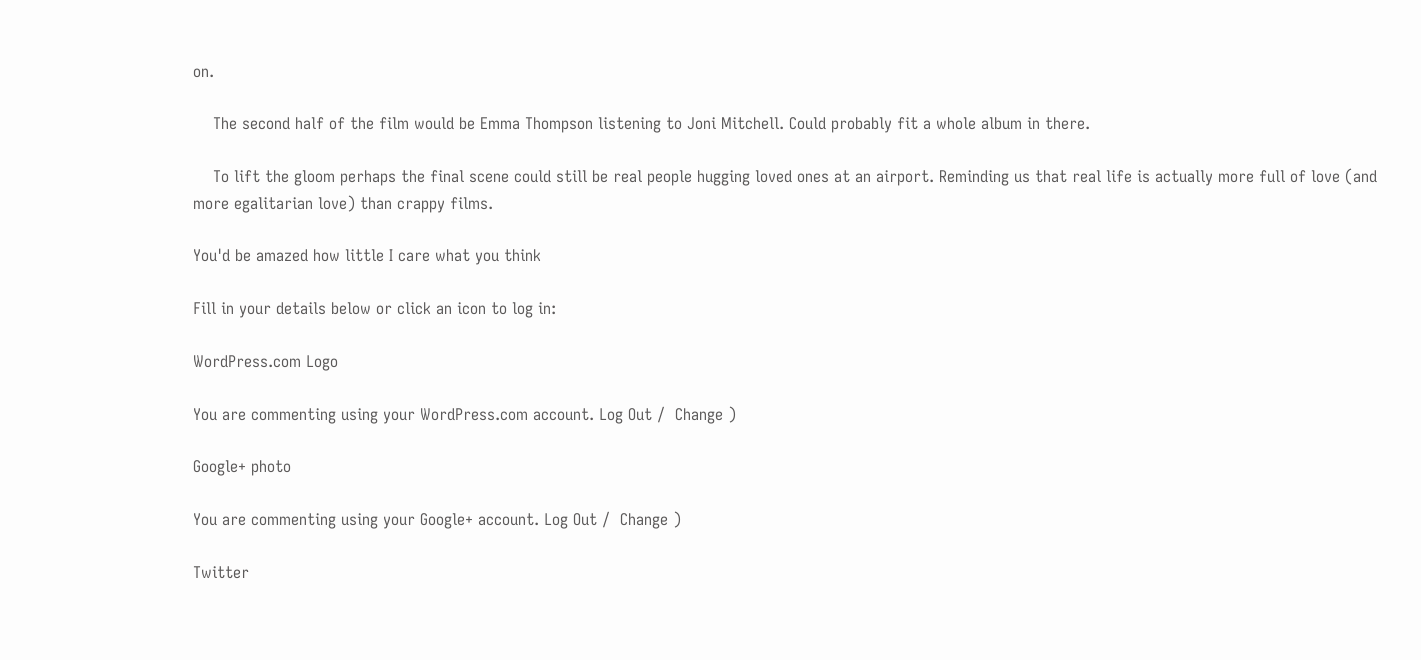on.

    The second half of the film would be Emma Thompson listening to Joni Mitchell. Could probably fit a whole album in there.

    To lift the gloom perhaps the final scene could still be real people hugging loved ones at an airport. Reminding us that real life is actually more full of love (and more egalitarian love) than crappy films.

You'd be amazed how little I care what you think

Fill in your details below or click an icon to log in:

WordPress.com Logo

You are commenting using your WordPress.com account. Log Out /  Change )

Google+ photo

You are commenting using your Google+ account. Log Out /  Change )

Twitter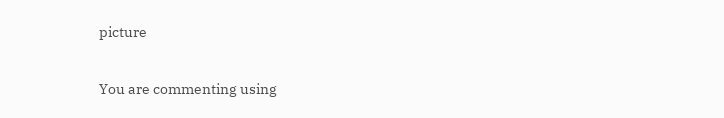picture

You are commenting using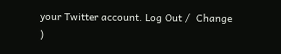your Twitter account. Log Out /  Change )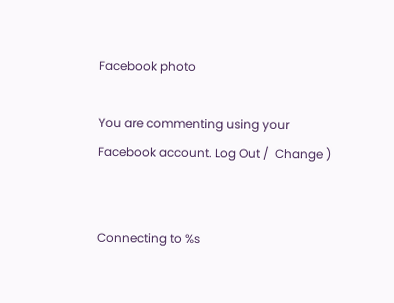Facebook photo

You are commenting using your Facebook account. Log Out /  Change )


Connecting to %s